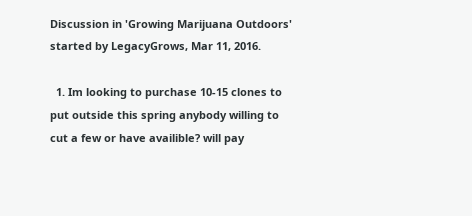Discussion in 'Growing Marijuana Outdoors' started by LegacyGrows, Mar 11, 2016.

  1. Im looking to purchase 10-15 clones to put outside this spring anybody willing to cut a few or have availible? will pay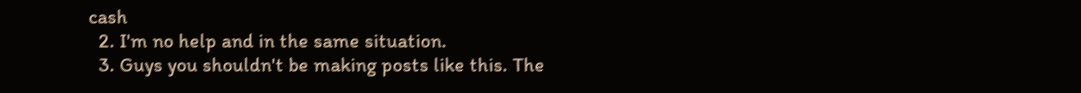cash
  2. I'm no help and in the same situation.
  3. Guys you shouldn't be making posts like this. The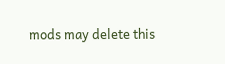mods may delete this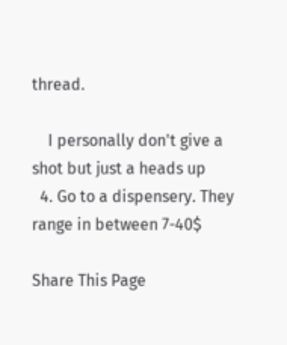thread.

    I personally don't give a shot but just a heads up
  4. Go to a dispensery. They range in between 7-40$

Share This Page